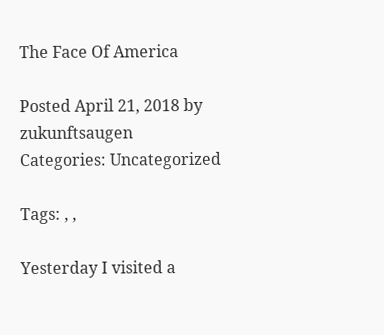The Face Of America

Posted April 21, 2018 by zukunftsaugen
Categories: Uncategorized

Tags: , ,

Yesterday I visited a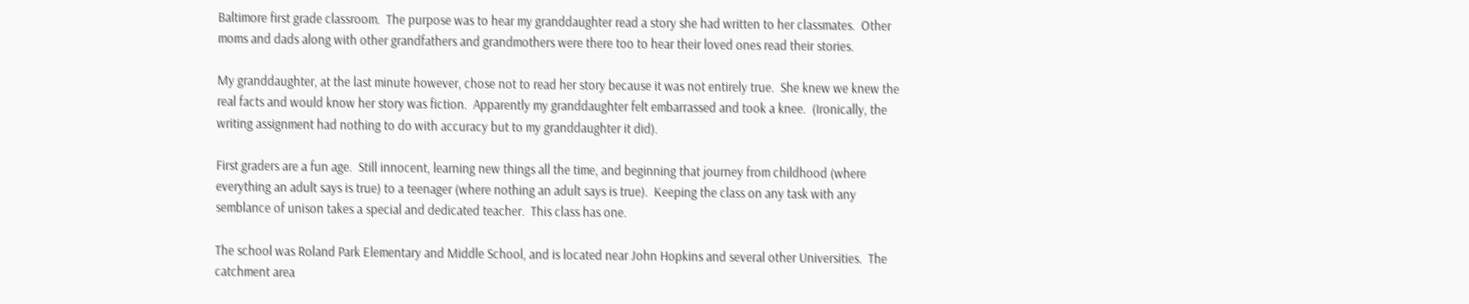Baltimore first grade classroom.  The purpose was to hear my granddaughter read a story she had written to her classmates.  Other moms and dads along with other grandfathers and grandmothers were there too to hear their loved ones read their stories.

My granddaughter, at the last minute however, chose not to read her story because it was not entirely true.  She knew we knew the real facts and would know her story was fiction.  Apparently my granddaughter felt embarrassed and took a knee.  (Ironically, the writing assignment had nothing to do with accuracy but to my granddaughter it did).

First graders are a fun age.  Still innocent, learning new things all the time, and beginning that journey from childhood (where everything an adult says is true) to a teenager (where nothing an adult says is true).  Keeping the class on any task with any semblance of unison takes a special and dedicated teacher.  This class has one.

The school was Roland Park Elementary and Middle School, and is located near John Hopkins and several other Universities.  The catchment area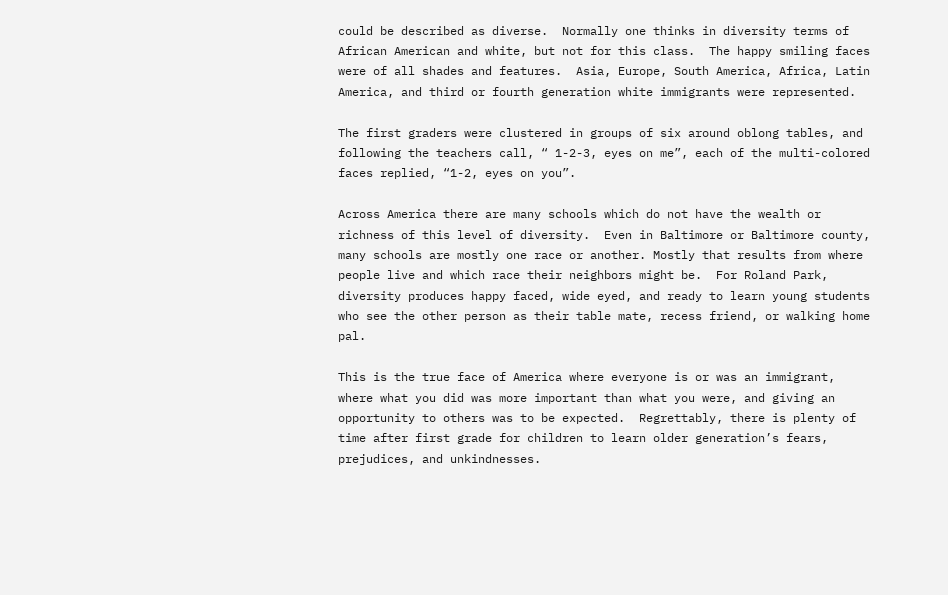could be described as diverse.  Normally one thinks in diversity terms of African American and white, but not for this class.  The happy smiling faces were of all shades and features.  Asia, Europe, South America, Africa, Latin America, and third or fourth generation white immigrants were represented.

The first graders were clustered in groups of six around oblong tables, and following the teachers call, “ 1-2-3, eyes on me”, each of the multi-colored faces replied, “1-2, eyes on you”.

Across America there are many schools which do not have the wealth or richness of this level of diversity.  Even in Baltimore or Baltimore county, many schools are mostly one race or another. Mostly that results from where people live and which race their neighbors might be.  For Roland Park, diversity produces happy faced, wide eyed, and ready to learn young students who see the other person as their table mate, recess friend, or walking home pal.

This is the true face of America where everyone is or was an immigrant, where what you did was more important than what you were, and giving an opportunity to others was to be expected.  Regrettably, there is plenty of time after first grade for children to learn older generation’s fears, prejudices, and unkindnesses.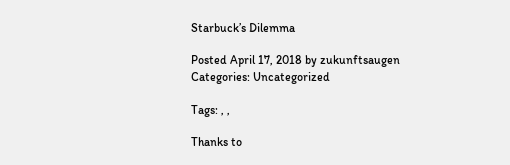Starbuck’s Dilemma

Posted April 17, 2018 by zukunftsaugen
Categories: Uncategorized

Tags: , ,

Thanks to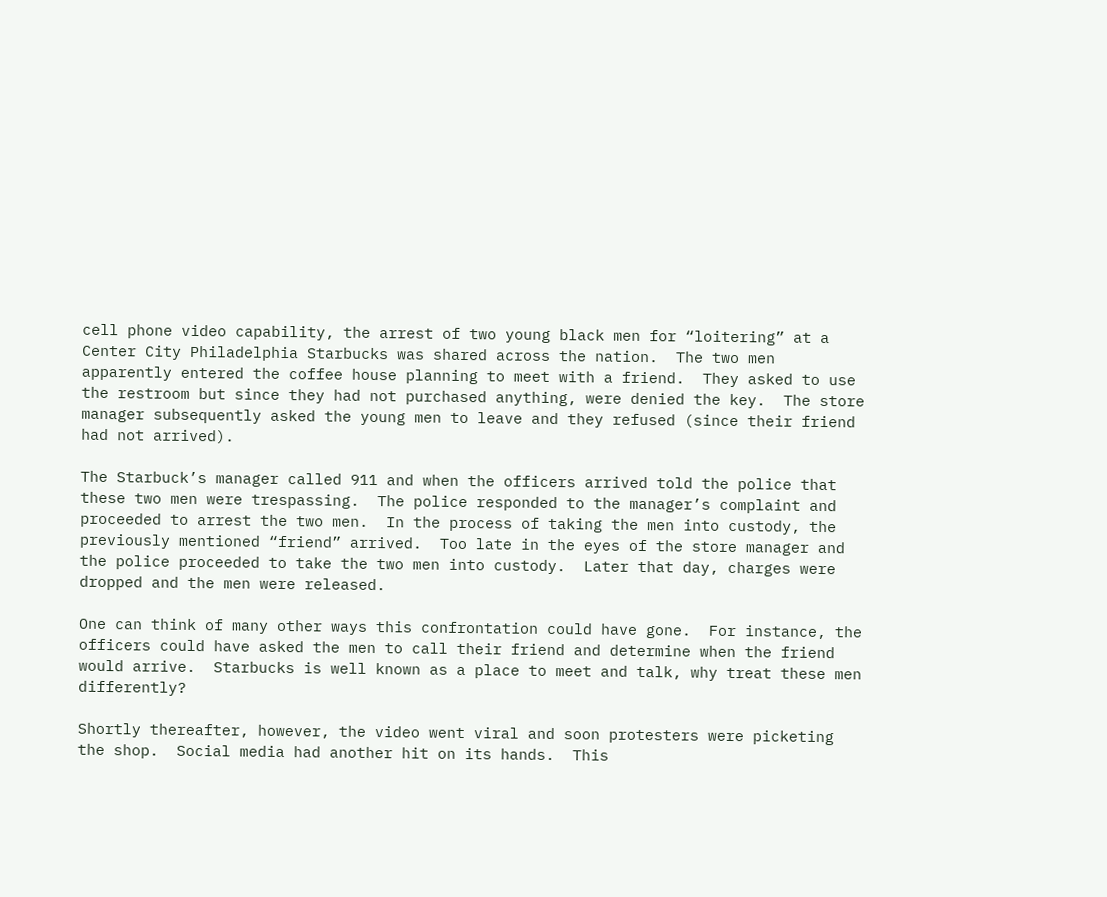cell phone video capability, the arrest of two young black men for “loitering” at a Center City Philadelphia Starbucks was shared across the nation.  The two men apparently entered the coffee house planning to meet with a friend.  They asked to use the restroom but since they had not purchased anything, were denied the key.  The store manager subsequently asked the young men to leave and they refused (since their friend had not arrived).

The Starbuck’s manager called 911 and when the officers arrived told the police that these two men were trespassing.  The police responded to the manager’s complaint and proceeded to arrest the two men.  In the process of taking the men into custody, the previously mentioned “friend” arrived.  Too late in the eyes of the store manager and the police proceeded to take the two men into custody.  Later that day, charges were dropped and the men were released.

One can think of many other ways this confrontation could have gone.  For instance, the officers could have asked the men to call their friend and determine when the friend would arrive.  Starbucks is well known as a place to meet and talk, why treat these men differently?

Shortly thereafter, however, the video went viral and soon protesters were picketing the shop.  Social media had another hit on its hands.  This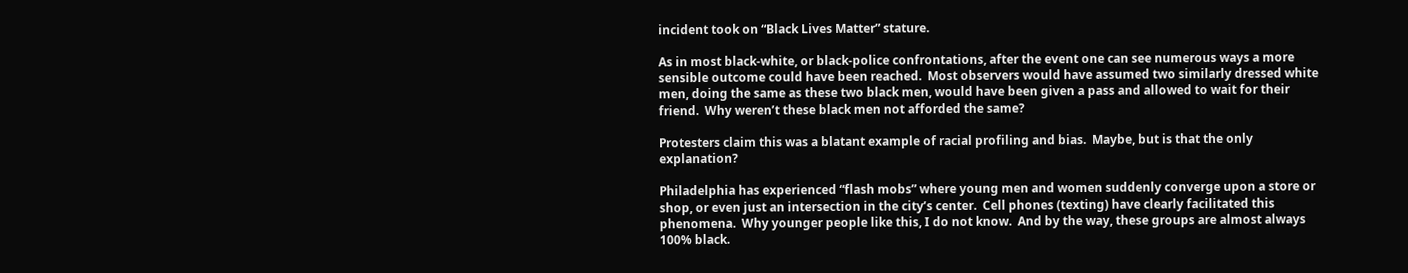incident took on “Black Lives Matter” stature.

As in most black-white, or black-police confrontations, after the event one can see numerous ways a more sensible outcome could have been reached.  Most observers would have assumed two similarly dressed white men, doing the same as these two black men, would have been given a pass and allowed to wait for their friend.  Why weren’t these black men not afforded the same?

Protesters claim this was a blatant example of racial profiling and bias.  Maybe, but is that the only explanation?

Philadelphia has experienced “flash mobs” where young men and women suddenly converge upon a store or shop, or even just an intersection in the city’s center.  Cell phones (texting) have clearly facilitated this phenomena.  Why younger people like this, I do not know.  And by the way, these groups are almost always 100% black.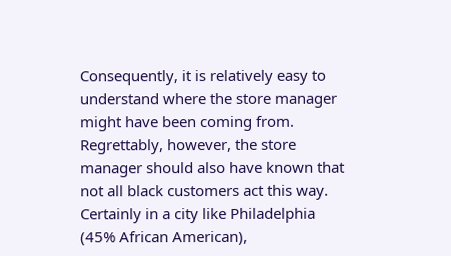Consequently, it is relatively easy to understand where the store manager might have been coming from.  Regrettably, however, the store manager should also have known that not all black customers act this way.  Certainly in a city like Philadelphia (45% African American),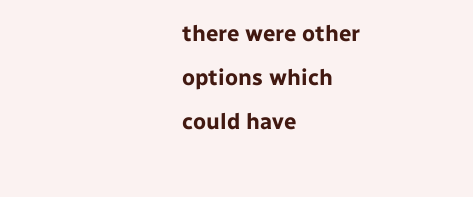there were other options which could have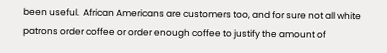been useful.  African Americans are customers too, and for sure not all white patrons order coffee or order enough coffee to justify the amount of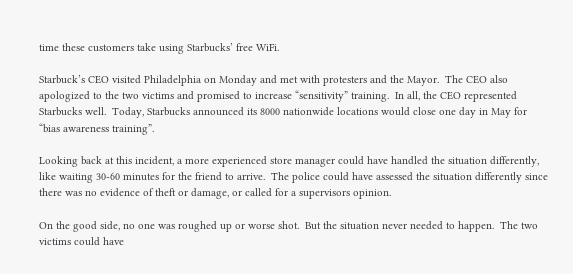time these customers take using Starbucks’ free WiFi.

Starbuck’s CEO visited Philadelphia on Monday and met with protesters and the Mayor.  The CEO also apologized to the two victims and promised to increase “sensitivity” training.  In all, the CEO represented Starbucks well.  Today, Starbucks announced its 8000 nationwide locations would close one day in May for “bias awareness training”.

Looking back at this incident, a more experienced store manager could have handled the situation differently, like waiting 30-60 minutes for the friend to arrive.  The police could have assessed the situation differently since there was no evidence of theft or damage, or called for a supervisors opinion.

On the good side, no one was roughed up or worse shot.  But the situation never needed to happen.  The two victims could have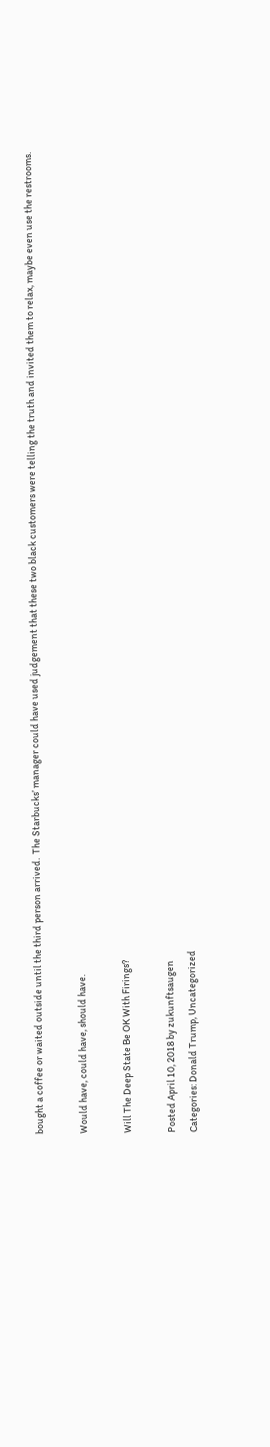bought a coffee or waited outside until the third person arrived.  The Starbucks’ manager could have used judgement that these two black customers were telling the truth and invited them to relax, maybe even use the restrooms.

Would have, could have, should have.

Will The Deep State Be OK With Firings?

Posted April 10, 2018 by zukunftsaugen
Categories: Donald Trump, Uncategorized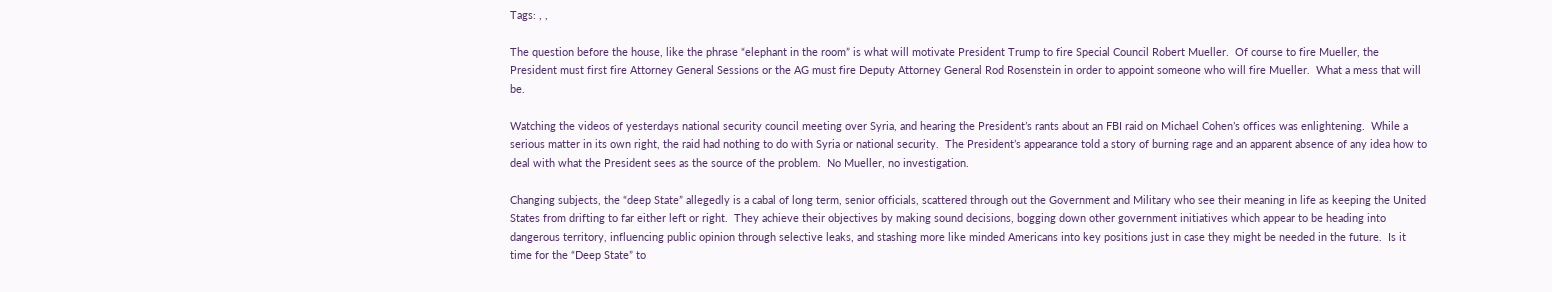Tags: , ,

The question before the house, like the phrase “elephant in the room” is what will motivate President Trump to fire Special Council Robert Mueller.  Of course to fire Mueller, the President must first fire Attorney General Sessions or the AG must fire Deputy Attorney General Rod Rosenstein in order to appoint someone who will fire Mueller.  What a mess that will be.

Watching the videos of yesterdays national security council meeting over Syria, and hearing the President’s rants about an FBI raid on Michael Cohen’s offices was enlightening.  While a serious matter in its own right, the raid had nothing to do with Syria or national security.  The President’s appearance told a story of burning rage and an apparent absence of any idea how to deal with what the President sees as the source of the problem.  No Mueller, no investigation.

Changing subjects, the “deep State” allegedly is a cabal of long term, senior officials, scattered through out the Government and Military who see their meaning in life as keeping the United States from drifting to far either left or right.  They achieve their objectives by making sound decisions, bogging down other government initiatives which appear to be heading into dangerous territory, influencing public opinion through selective leaks, and stashing more like minded Americans into key positions just in case they might be needed in the future.  Is it time for the “Deep State” to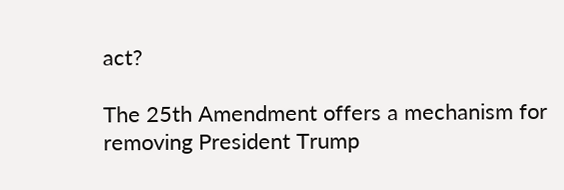act?

The 25th Amendment offers a mechanism for removing President Trump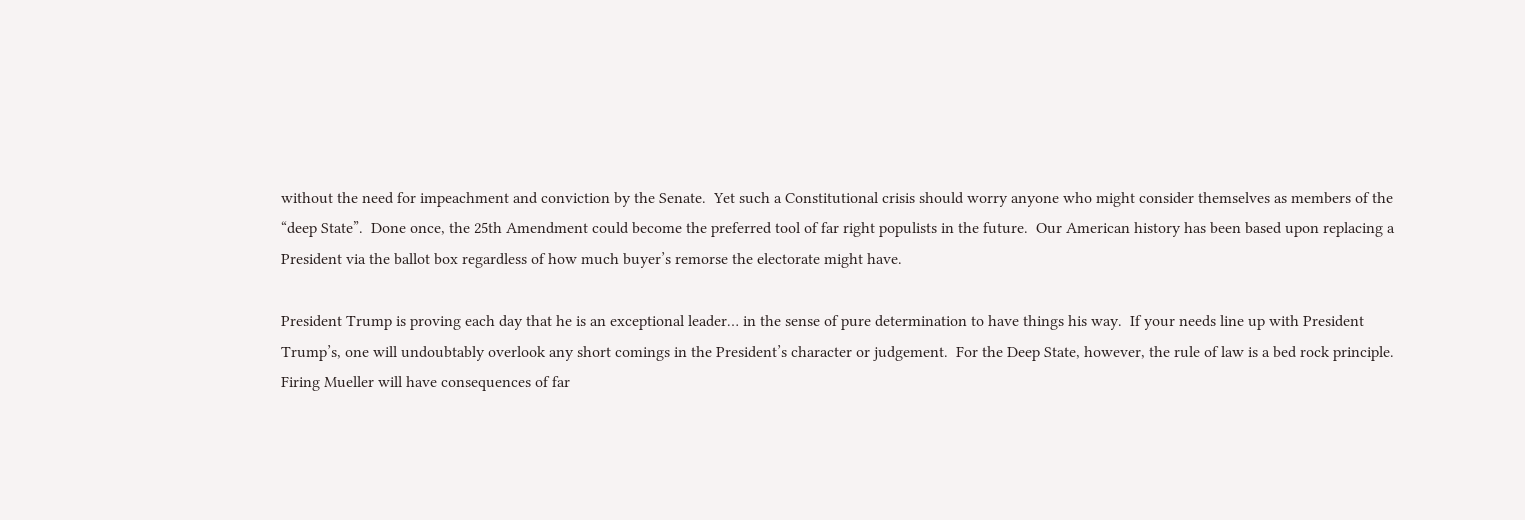without the need for impeachment and conviction by the Senate.  Yet such a Constitutional crisis should worry anyone who might consider themselves as members of the “deep State”.  Done once, the 25th Amendment could become the preferred tool of far right populists in the future.  Our American history has been based upon replacing a President via the ballot box regardless of how much buyer’s remorse the electorate might have.

President Trump is proving each day that he is an exceptional leader… in the sense of pure determination to have things his way.  If your needs line up with President Trump’s, one will undoubtably overlook any short comings in the President’s character or judgement.  For the Deep State, however, the rule of law is a bed rock principle.  Firing Mueller will have consequences of far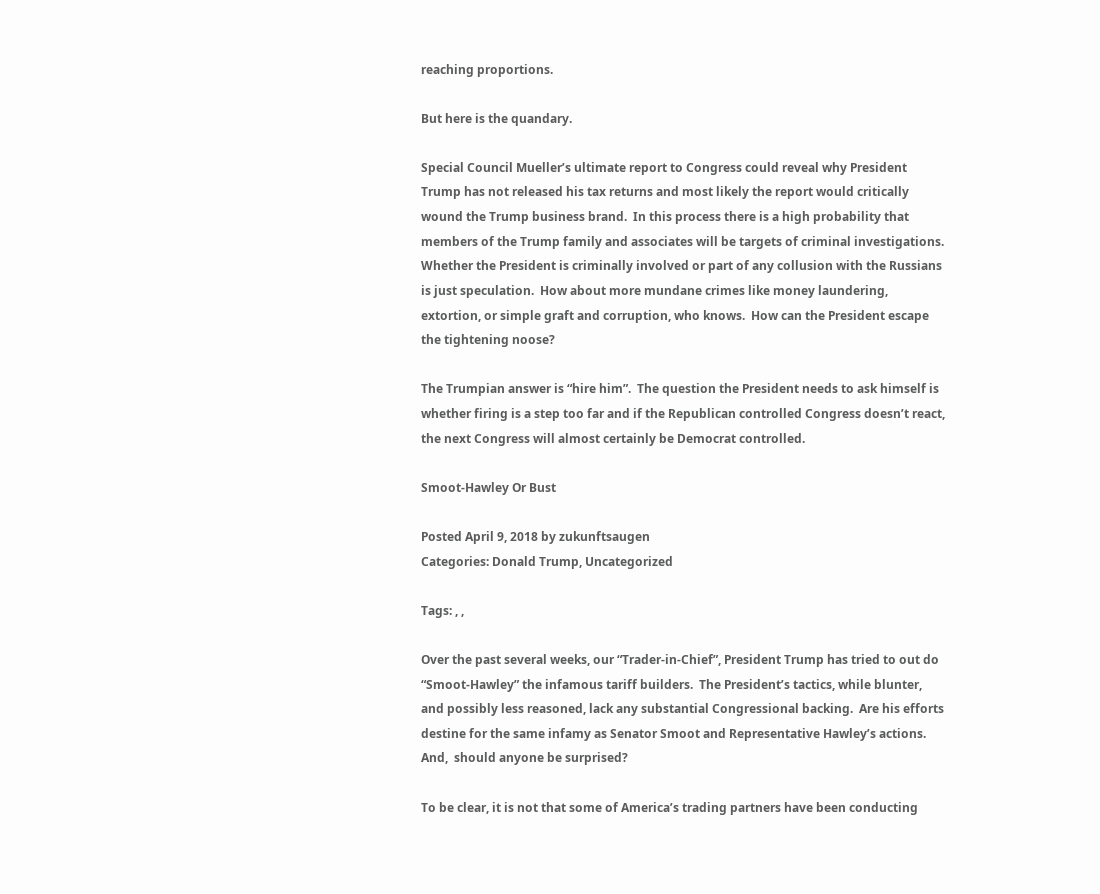reaching proportions.

But here is the quandary.

Special Council Mueller’s ultimate report to Congress could reveal why President Trump has not released his tax returns and most likely the report would critically wound the Trump business brand.  In this process there is a high probability that members of the Trump family and associates will be targets of criminal investigations.  Whether the President is criminally involved or part of any collusion with the Russians is just speculation.  How about more mundane crimes like money laundering, extortion, or simple graft and corruption, who knows.  How can the President escape the tightening noose?

The Trumpian answer is “hire him”.  The question the President needs to ask himself is whether firing is a step too far and if the Republican controlled Congress doesn’t react, the next Congress will almost certainly be Democrat controlled.

Smoot-Hawley Or Bust

Posted April 9, 2018 by zukunftsaugen
Categories: Donald Trump, Uncategorized

Tags: , ,

Over the past several weeks, our “Trader-in-Chief”, President Trump has tried to out do “Smoot-Hawley” the infamous tariff builders.  The President’s tactics, while blunter, and possibly less reasoned, lack any substantial Congressional backing.  Are his efforts destine for the same infamy as Senator Smoot and Representative Hawley’s actions.  And,  should anyone be surprised?

To be clear, it is not that some of America’s trading partners have been conducting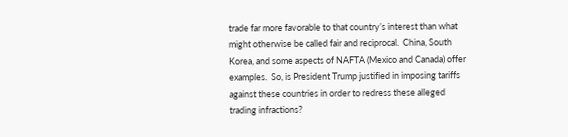trade far more favorable to that country’s interest than what might otherwise be called fair and reciprocal.  China, South Korea, and some aspects of NAFTA (Mexico and Canada) offer examples.  So, is President Trump justified in imposing tariffs against these countries in order to redress these alleged trading infractions?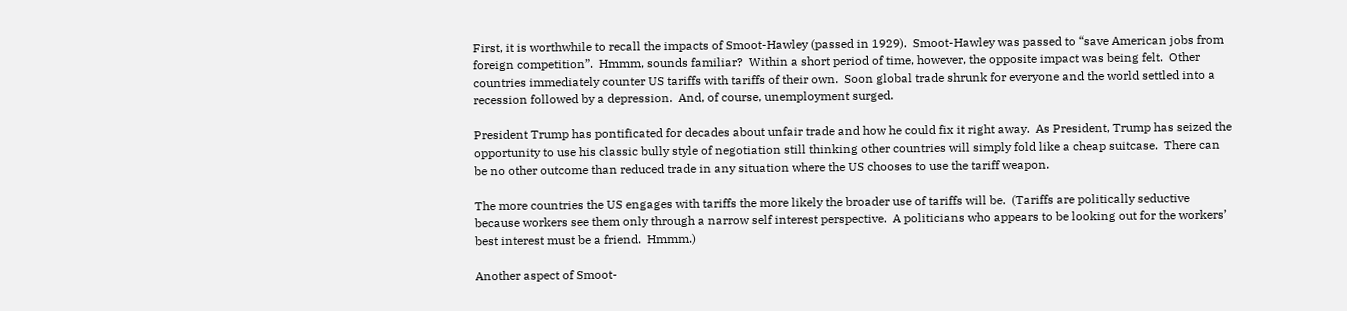First, it is worthwhile to recall the impacts of Smoot-Hawley (passed in 1929).  Smoot-Hawley was passed to “save American jobs from foreign competition”.  Hmmm, sounds familiar?  Within a short period of time, however, the opposite impact was being felt.  Other countries immediately counter US tariffs with tariffs of their own.  Soon global trade shrunk for everyone and the world settled into a recession followed by a depression.  And, of course, unemployment surged.

President Trump has pontificated for decades about unfair trade and how he could fix it right away.  As President, Trump has seized the opportunity to use his classic bully style of negotiation still thinking other countries will simply fold like a cheap suitcase.  There can be no other outcome than reduced trade in any situation where the US chooses to use the tariff weapon.

The more countries the US engages with tariffs the more likely the broader use of tariffs will be.  (Tariffs are politically seductive because workers see them only through a narrow self interest perspective.  A politicians who appears to be looking out for the workers’ best interest must be a friend.  Hmmm.)

Another aspect of Smoot-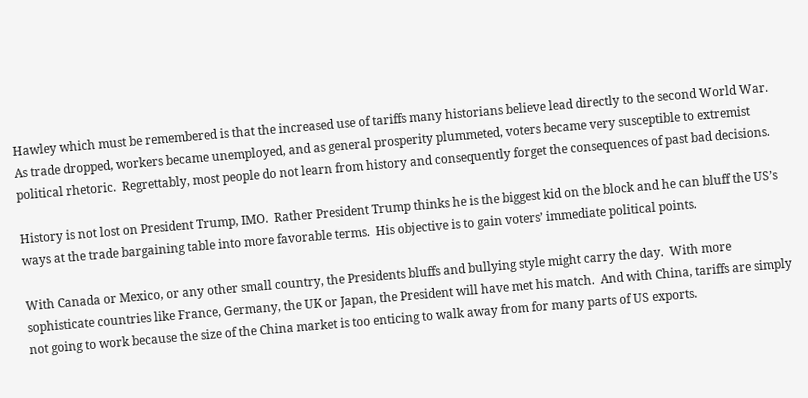Hawley which must be remembered is that the increased use of tariffs many historians believe lead directly to the second World War.  As trade dropped, workers became unemployed, and as general prosperity plummeted, voters became very susceptible to extremist political rhetoric.  Regrettably, most people do not learn from history and consequently forget the consequences of past bad decisions.

History is not lost on President Trump, IMO.  Rather President Trump thinks he is the biggest kid on the block and he can bluff the US’s ways at the trade bargaining table into more favorable terms.  His objective is to gain voters’ immediate political points.

With Canada or Mexico, or any other small country, the Presidents bluffs and bullying style might carry the day.  With more sophisticate countries like France, Germany, the UK or Japan, the President will have met his match.  And with China, tariffs are simply not going to work because the size of the China market is too enticing to walk away from for many parts of US exports.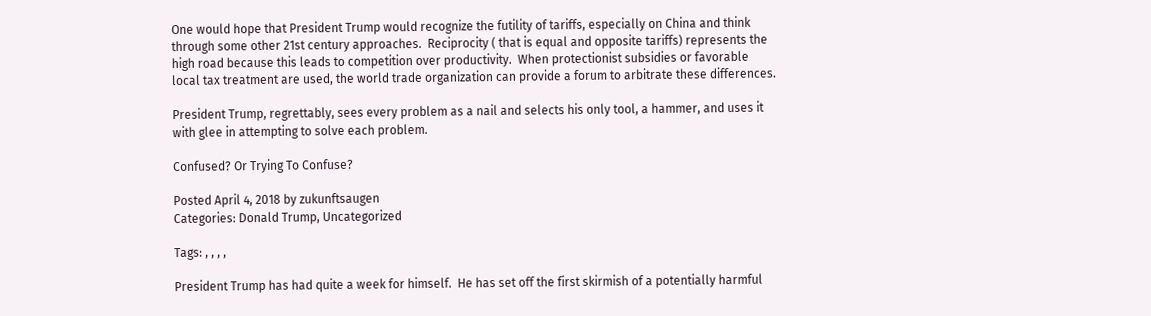One would hope that President Trump would recognize the futility of tariffs, especially on China and think through some other 21st century approaches.  Reciprocity ( that is equal and opposite tariffs) represents the high road because this leads to competition over productivity.  When protectionist subsidies or favorable local tax treatment are used, the world trade organization can provide a forum to arbitrate these differences.

President Trump, regrettably, sees every problem as a nail and selects his only tool, a hammer, and uses it with glee in attempting to solve each problem.

Confused? Or Trying To Confuse?

Posted April 4, 2018 by zukunftsaugen
Categories: Donald Trump, Uncategorized

Tags: , , , ,

President Trump has had quite a week for himself.  He has set off the first skirmish of a potentially harmful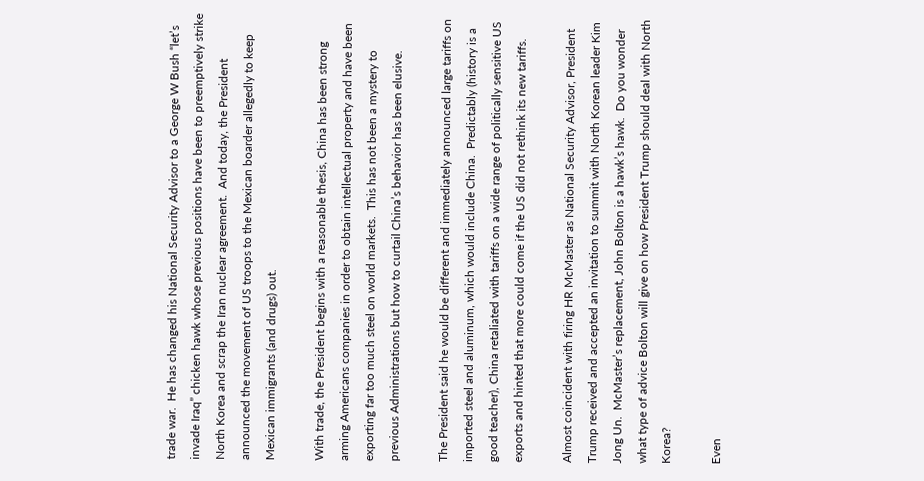trade war.  He has changed his National Security Advisor to a George W Bush “let’s invade Iraq” chicken hawk whose previous positions have been to preemptively strike North Korea and scrap the Iran nuclear agreement.  And today, the President announced the movement of US troops to the Mexican boarder allegedly to keep Mexican immigrants (and drugs) out.

With trade, the President begins with a reasonable thesis, China has been strong arming Americans companies in order to obtain intellectual property and have been exporting far too much steel on world markets.  This has not been a mystery to previous Administrations but how to curtail China’s behavior has been elusive.

The President said he would be different and immediately announced large tariffs on imported steel and aluminum, which would include China.  Predictably (history is a good teacher), China retaliated with tariffs on a wide range of politically sensitive US exports and hinted that more could come if the US did not rethink its new tariffs.

Almost coincident with firing HR McMaster as National Security Advisor, President Trump received and accepted an invitation to summit with North Korean leader Kim Jong Un.  McMaster’s replacement, John Bolton is a hawk’s hawk.  Do you wonder what type of advice Bolton will give on how President Trump should deal with North Korea?

Even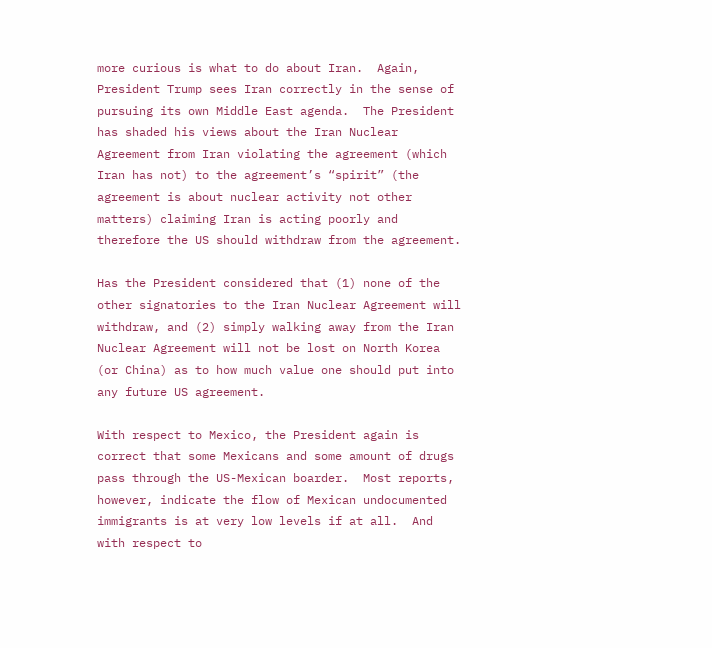more curious is what to do about Iran.  Again, President Trump sees Iran correctly in the sense of pursuing its own Middle East agenda.  The President has shaded his views about the Iran Nuclear Agreement from Iran violating the agreement (which Iran has not) to the agreement’s “spirit” (the agreement is about nuclear activity not other matters) claiming Iran is acting poorly and therefore the US should withdraw from the agreement.

Has the President considered that (1) none of the other signatories to the Iran Nuclear Agreement will withdraw, and (2) simply walking away from the Iran Nuclear Agreement will not be lost on North Korea (or China) as to how much value one should put into any future US agreement.

With respect to Mexico, the President again is correct that some Mexicans and some amount of drugs pass through the US-Mexican boarder.  Most reports, however, indicate the flow of Mexican undocumented immigrants is at very low levels if at all.  And with respect to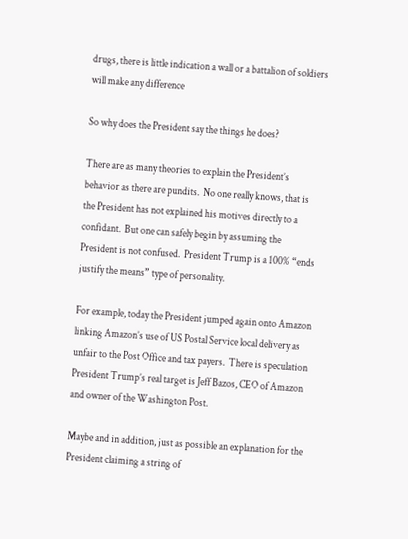drugs, there is little indication a wall or a battalion of soldiers will make any difference

So why does the President say the things he does?

There are as many theories to explain the President’s behavior as there are pundits.  No one really knows, that is the President has not explained his motives directly to a confidant.  But one can safely begin by assuming the President is not confused.  President Trump is a 100% “ends justify the means” type of personality.

For example, today the President jumped again onto Amazon linking Amazon’s use of US Postal Service local delivery as unfair to the Post Office and tax payers.  There is speculation President Trump’s real target is Jeff Bazos, CEO of Amazon and owner of the Washington Post.

Maybe and in addition, just as possible an explanation for the President claiming a string of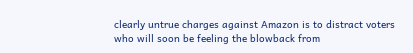clearly untrue charges against Amazon is to distract voters who will soon be feeling the blowback from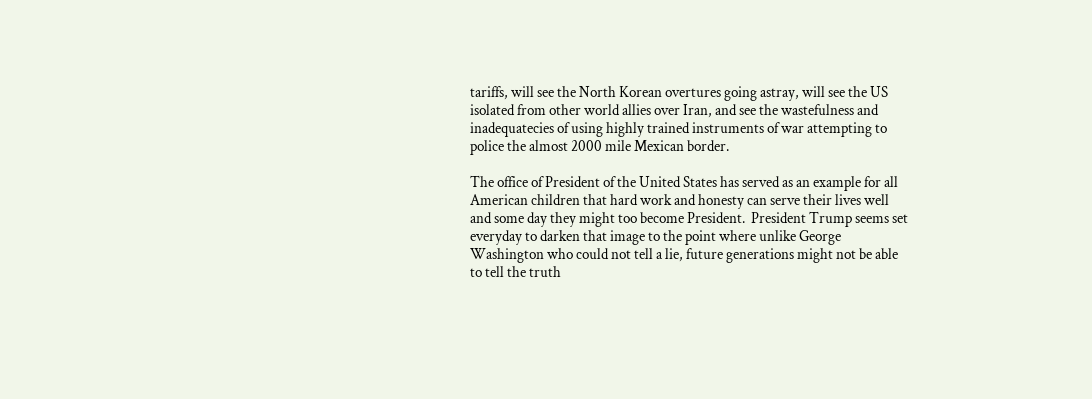tariffs, will see the North Korean overtures going astray, will see the US isolated from other world allies over Iran, and see the wastefulness and inadequatecies of using highly trained instruments of war attempting to police the almost 2000 mile Mexican border.

The office of President of the United States has served as an example for all American children that hard work and honesty can serve their lives well and some day they might too become President.  President Trump seems set everyday to darken that image to the point where unlike George Washington who could not tell a lie, future generations might not be able to tell the truth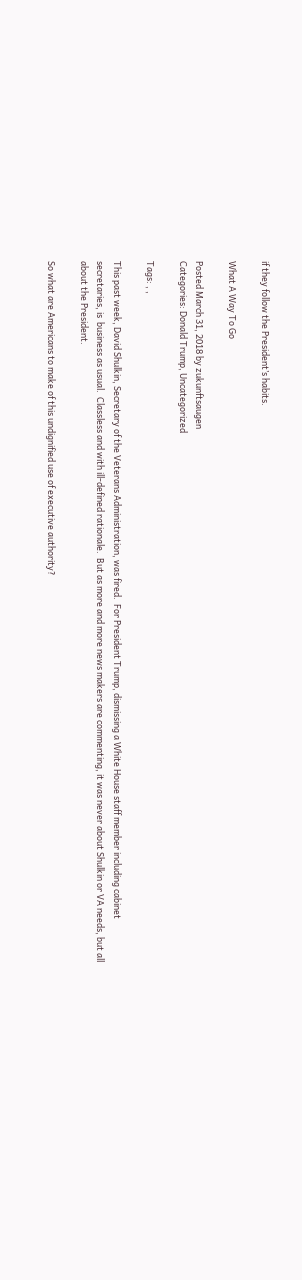if they follow the President’s habits.

What A Way To Go

Posted March 31, 2018 by zukunftsaugen
Categories: Donald Trump, Uncategorized

Tags: , ,

This past week, David Shulkin, Secretary of the Veterans Administration, was fired.  For President Trump, dismissing a White House staff member including cabinet secretaries, is  business as usual.  Classless and with ill-defined rationale.  But as more and more news makers are commenting, it was never about Shulkin or VA needs, but all about the President.

So what are Americans to make of this undignified use of executive authority?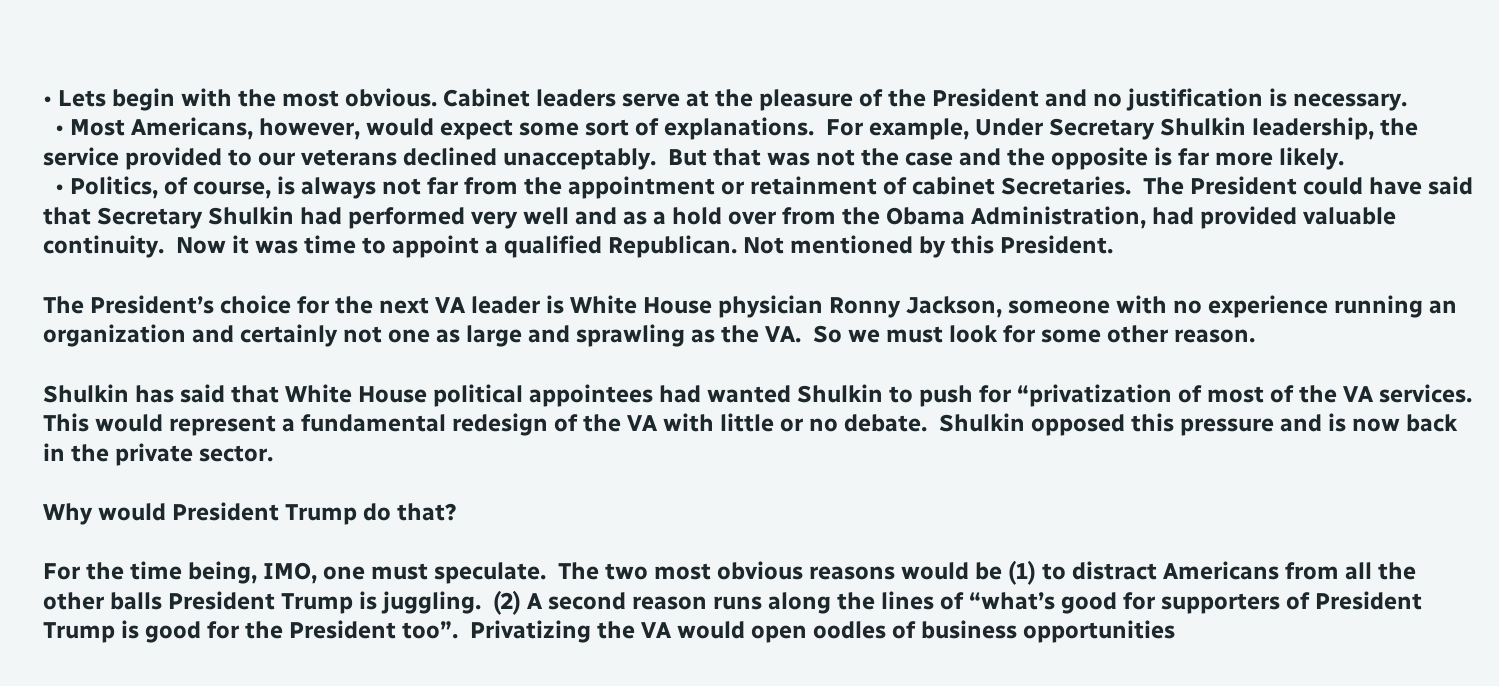• Lets begin with the most obvious. Cabinet leaders serve at the pleasure of the President and no justification is necessary.
  • Most Americans, however, would expect some sort of explanations.  For example, Under Secretary Shulkin leadership, the service provided to our veterans declined unacceptably.  But that was not the case and the opposite is far more likely.
  • Politics, of course, is always not far from the appointment or retainment of cabinet Secretaries.  The President could have said that Secretary Shulkin had performed very well and as a hold over from the Obama Administration, had provided valuable continuity.  Now it was time to appoint a qualified Republican. Not mentioned by this President.

The President’s choice for the next VA leader is White House physician Ronny Jackson, someone with no experience running an organization and certainly not one as large and sprawling as the VA.  So we must look for some other reason.

Shulkin has said that White House political appointees had wanted Shulkin to push for “privatization of most of the VA services.  This would represent a fundamental redesign of the VA with little or no debate.  Shulkin opposed this pressure and is now back in the private sector.

Why would President Trump do that?

For the time being, IMO, one must speculate.  The two most obvious reasons would be (1) to distract Americans from all the other balls President Trump is juggling.  (2) A second reason runs along the lines of “what’s good for supporters of President Trump is good for the President too”.  Privatizing the VA would open oodles of business opportunities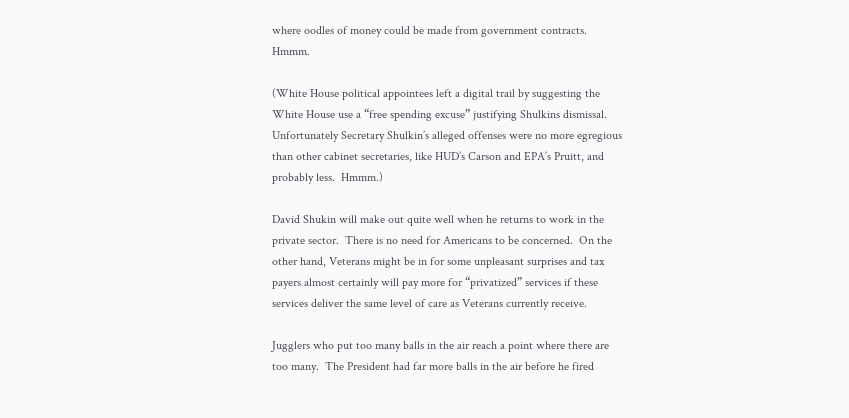where oodles of money could be made from government contracts.  Hmmm.

(White House political appointees left a digital trail by suggesting the White House use a “free spending excuse” justifying Shulkins dismissal.  Unfortunately Secretary Shulkin’s alleged offenses were no more egregious than other cabinet secretaries, like HUD’s Carson and EPA’s Pruitt, and probably less.  Hmmm.)

David Shukin will make out quite well when he returns to work in the private sector.  There is no need for Americans to be concerned.  On the other hand, Veterans might be in for some unpleasant surprises and tax payers almost certainly will pay more for “privatized” services if these services deliver the same level of care as Veterans currently receive.

Jugglers who put too many balls in the air reach a point where there are too many.  The President had far more balls in the air before he fired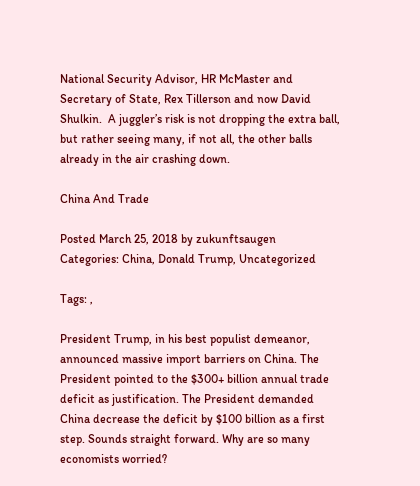National Security Advisor, HR McMaster and Secretary of State, Rex Tillerson and now David Shulkin.  A juggler’s risk is not dropping the extra ball, but rather seeing many, if not all, the other balls already in the air crashing down.

China And Trade

Posted March 25, 2018 by zukunftsaugen
Categories: China, Donald Trump, Uncategorized

Tags: ,

President Trump, in his best populist demeanor, announced massive import barriers on China. The President pointed to the $300+ billion annual trade deficit as justification. The President demanded China decrease the deficit by $100 billion as a first step. Sounds straight forward. Why are so many economists worried?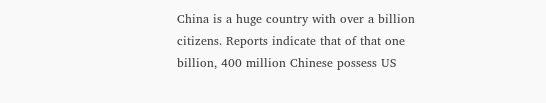China is a huge country with over a billion citizens. Reports indicate that of that one billion, 400 million Chinese possess US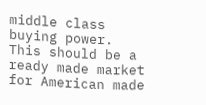middle class buying power. This should be a ready made market for American made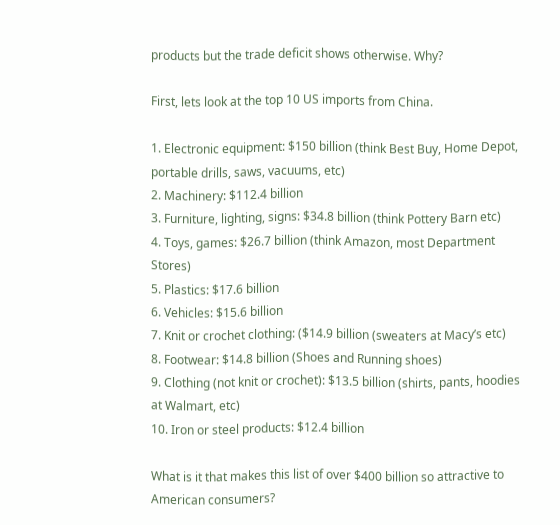products but the trade deficit shows otherwise. Why?

First, lets look at the top 10 US imports from China.

1. Electronic equipment: $150 billion (think Best Buy, Home Depot, portable drills, saws, vacuums, etc)
2. Machinery: $112.4 billion
3. Furniture, lighting, signs: $34.8 billion (think Pottery Barn etc)
4. Toys, games: $26.7 billion (think Amazon, most Department Stores)
5. Plastics: $17.6 billion
6. Vehicles: $15.6 billion
7. Knit or crochet clothing: ($14.9 billion (sweaters at Macy’s etc)
8. Footwear: $14.8 billion (Shoes and Running shoes)
9. Clothing (not knit or crochet): $13.5 billion (shirts, pants, hoodies at Walmart, etc)
10. Iron or steel products: $12.4 billion

What is it that makes this list of over $400 billion so attractive to American consumers?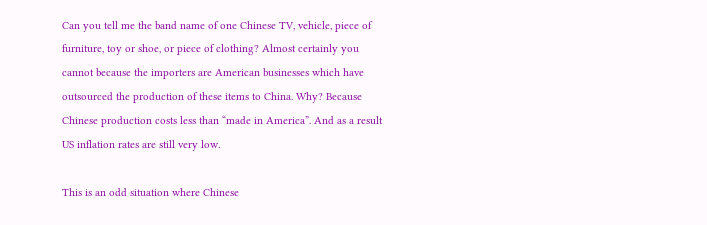Can you tell me the band name of one Chinese TV, vehicle, piece of furniture, toy or shoe, or piece of clothing? Almost certainly you cannot because the importers are American businesses which have outsourced the production of these items to China. Why? Because Chinese production costs less than “made in America”. And as a result US inflation rates are still very low.

This is an odd situation where Chinese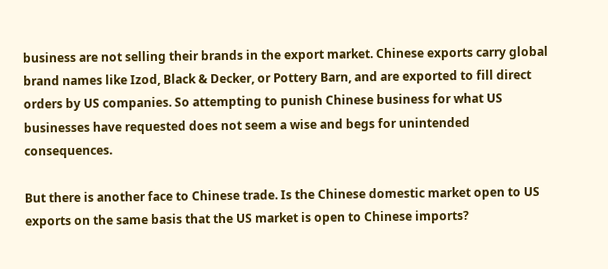business are not selling their brands in the export market. Chinese exports carry global brand names like Izod, Black & Decker, or Pottery Barn, and are exported to fill direct orders by US companies. So attempting to punish Chinese business for what US businesses have requested does not seem a wise and begs for unintended consequences.

But there is another face to Chinese trade. Is the Chinese domestic market open to US exports on the same basis that the US market is open to Chinese imports?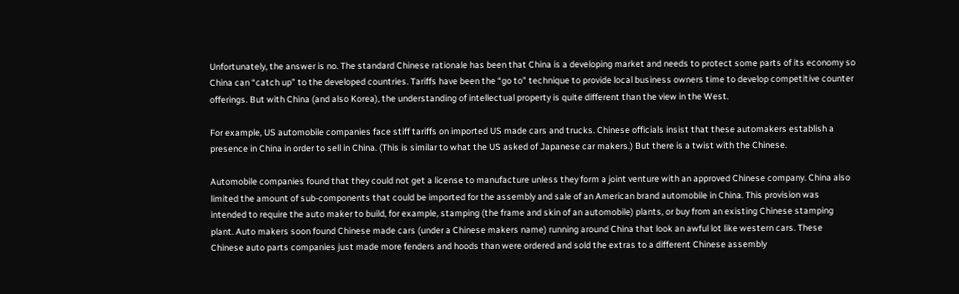Unfortunately, the answer is no. The standard Chinese rationale has been that China is a developing market and needs to protect some parts of its economy so China can “catch up” to the developed countries. Tariffs have been the “go to” technique to provide local business owners time to develop competitive counter offerings. But with China (and also Korea), the understanding of intellectual property is quite different than the view in the West.

For example, US automobile companies face stiff tariffs on imported US made cars and trucks. Chinese officials insist that these automakers establish a presence in China in order to sell in China. (This is similar to what the US asked of Japanese car makers.) But there is a twist with the Chinese.

Automobile companies found that they could not get a license to manufacture unless they form a joint venture with an approved Chinese company. China also limited the amount of sub-components that could be imported for the assembly and sale of an American brand automobile in China. This provision was intended to require the auto maker to build, for example, stamping (the frame and skin of an automobile) plants, or buy from an existing Chinese stamping plant. Auto makers soon found Chinese made cars (under a Chinese makers name) running around China that look an awful lot like western cars. These Chinese auto parts companies just made more fenders and hoods than were ordered and sold the extras to a different Chinese assembly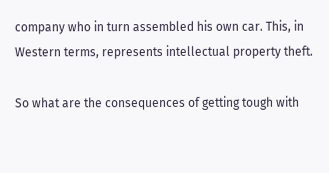company who in turn assembled his own car. This, in Western terms, represents intellectual property theft.

So what are the consequences of getting tough with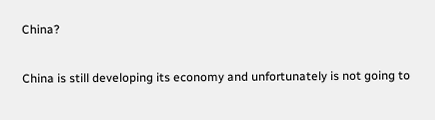China?

China is still developing its economy and unfortunately is not going to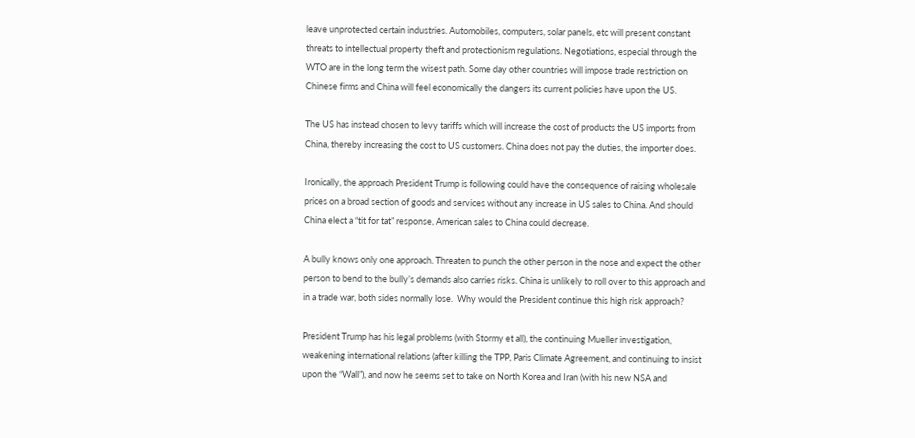leave unprotected certain industries. Automobiles, computers, solar panels, etc will present constant threats to intellectual property theft and protectionism regulations. Negotiations, especial through the WTO are in the long term the wisest path. Some day other countries will impose trade restriction on Chinese firms and China will feel economically the dangers its current policies have upon the US.

The US has instead chosen to levy tariffs which will increase the cost of products the US imports from China, thereby increasing the cost to US customers. China does not pay the duties, the importer does.

Ironically, the approach President Trump is following could have the consequence of raising wholesale prices on a broad section of goods and services without any increase in US sales to China. And should China elect a “tit for tat” response, American sales to China could decrease.

A bully knows only one approach. Threaten to punch the other person in the nose and expect the other person to bend to the bully’s demands also carries risks. China is unlikely to roll over to this approach and in a trade war, both sides normally lose.  Why would the President continue this high risk approach?

President Trump has his legal problems (with Stormy et all), the continuing Mueller investigation, weakening international relations (after killing the TPP, Paris Climate Agreement, and continuing to insist upon the “Wall”), and now he seems set to take on North Korea and Iran (with his new NSA and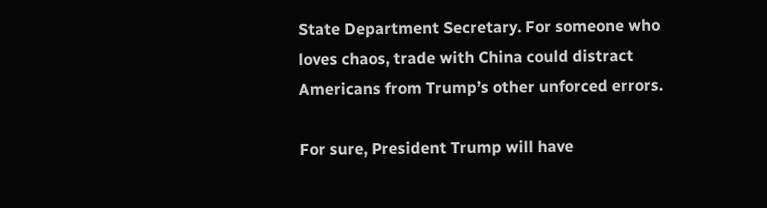State Department Secretary. For someone who loves chaos, trade with China could distract Americans from Trump’s other unforced errors.

For sure, President Trump will have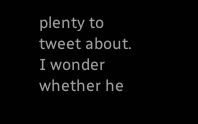plenty to tweet about. I wonder whether he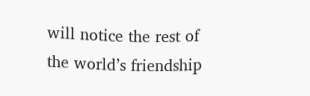will notice the rest of the world’s friendship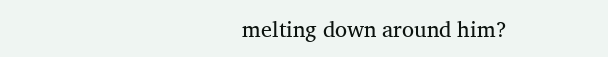melting down around him?